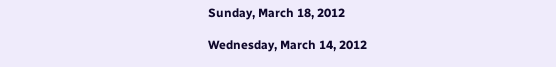Sunday, March 18, 2012

Wednesday, March 14, 2012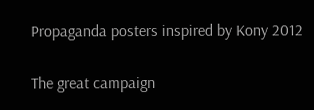Propaganda posters inspired by Kony 2012

The great campaign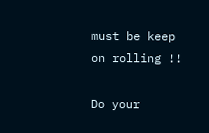must be keep on rolling !!

Do your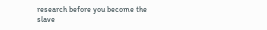research before you become the slave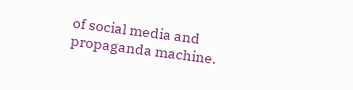of social media and propaganda machine.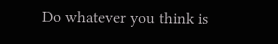Do whatever you think is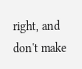right, and don't make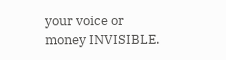your voice or money INVISIBLE.